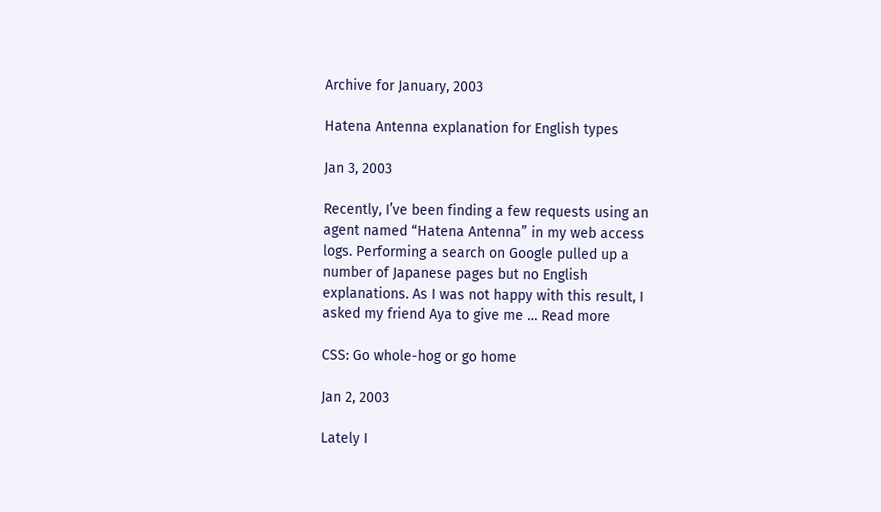Archive for January, 2003

Hatena Antenna explanation for English types

Jan 3, 2003

Recently, I’ve been finding a few requests using an agent named “Hatena Antenna” in my web access logs. Performing a search on Google pulled up a number of Japanese pages but no English explanations. As I was not happy with this result, I asked my friend Aya to give me … Read more

CSS: Go whole-hog or go home

Jan 2, 2003

Lately I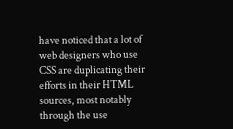have noticed that a lot of web designers who use CSS are duplicating their efforts in their HTML sources, most notably through the use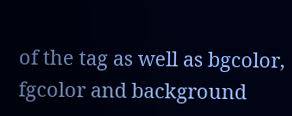of the tag as well as bgcolor, fgcolor and background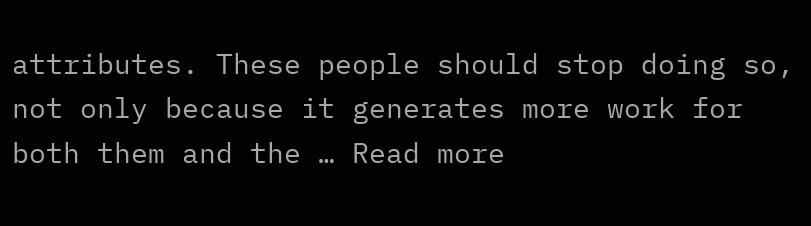attributes. These people should stop doing so, not only because it generates more work for both them and the … Read more